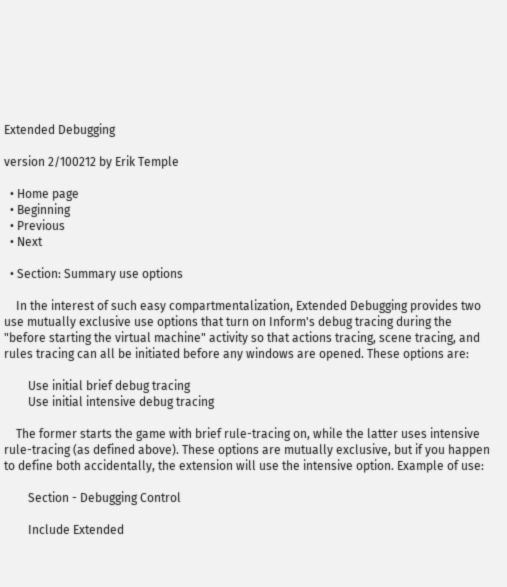Extended Debugging

version 2/100212 by Erik Temple

  • Home page
  • Beginning
  • Previous
  • Next

  • Section: Summary use options

    In the interest of such easy compartmentalization, Extended Debugging provides two use mutually exclusive use options that turn on Inform's debug tracing during the "before starting the virtual machine" activity so that actions tracing, scene tracing, and rules tracing can all be initiated before any windows are opened. These options are:

        Use initial brief debug tracing
        Use initial intensive debug tracing

    The former starts the game with brief rule-tracing on, while the latter uses intensive rule-tracing (as defined above). These options are mutually exclusive, but if you happen to define both accidentally, the extension will use the intensive option. Example of use:

        Section - Debugging Control

        Include Extended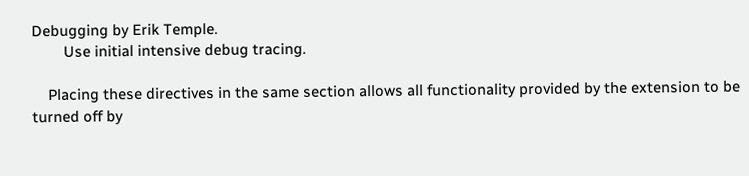Debugging by Erik Temple.
        Use initial intensive debug tracing.

    Placing these directives in the same section allows all functionality provided by the extension to be turned off by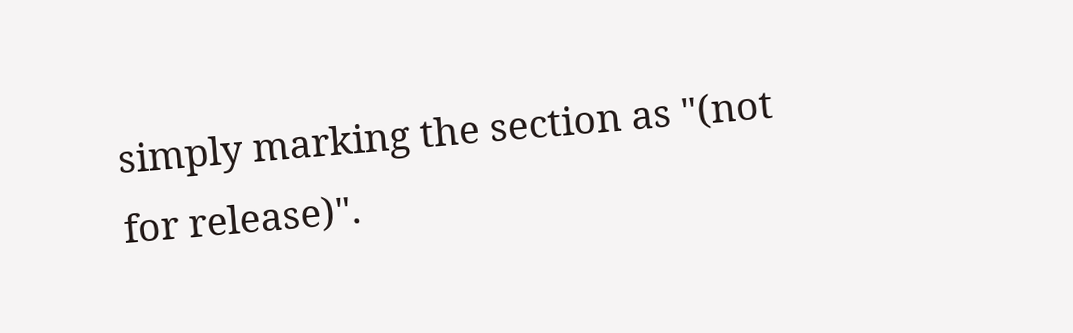simply marking the section as "(not for release)".